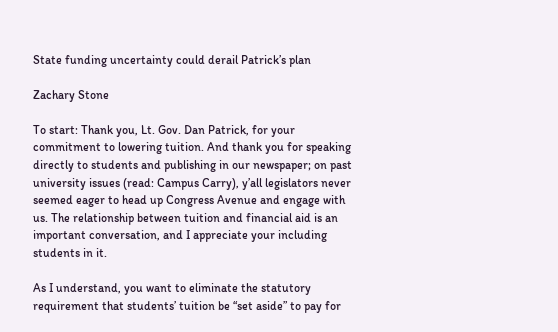State funding uncertainty could derail Patrick’s plan

Zachary Stone

To start: Thank you, Lt. Gov. Dan Patrick, for your commitment to lowering tuition. And thank you for speaking directly to students and publishing in our newspaper; on past university issues (read: Campus Carry), y’all legislators never seemed eager to head up Congress Avenue and engage with us. The relationship between tuition and financial aid is an important conversation, and I appreciate your including students in it.

As I understand, you want to eliminate the statutory requirement that students’ tuition be “set aside” to pay for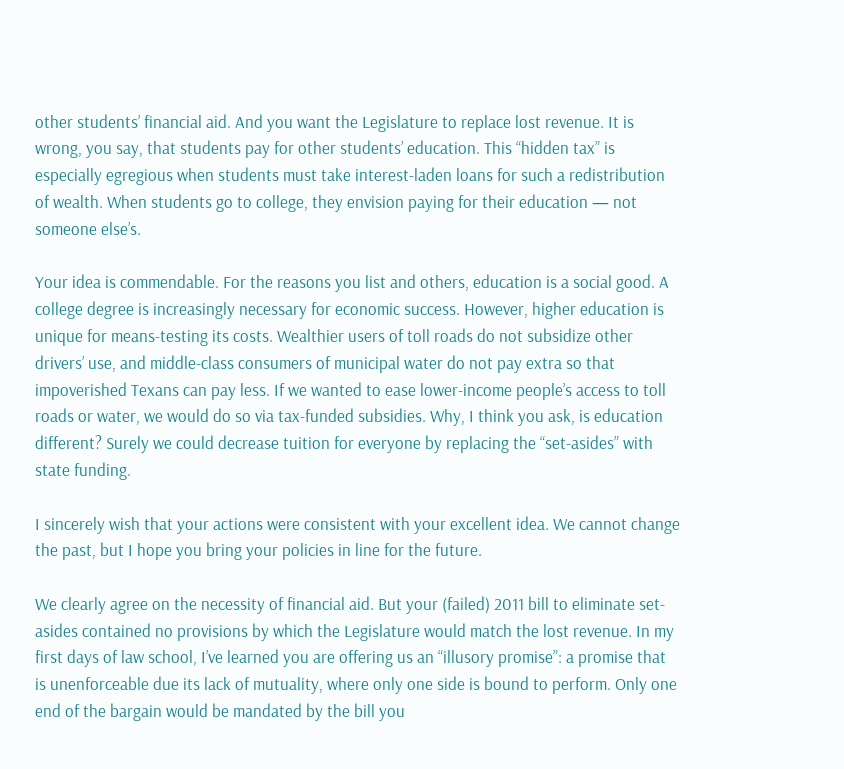other students’ financial aid. And you want the Legislature to replace lost revenue. It is wrong, you say, that students pay for other students’ education. This “hidden tax” is especially egregious when students must take interest-laden loans for such a redistribution of wealth. When students go to college, they envision paying for their education — not someone else’s.

Your idea is commendable. For the reasons you list and others, education is a social good. A college degree is increasingly necessary for economic success. However, higher education is unique for means-testing its costs. Wealthier users of toll roads do not subsidize other drivers’ use, and middle-class consumers of municipal water do not pay extra so that impoverished Texans can pay less. If we wanted to ease lower-income people’s access to toll roads or water, we would do so via tax-funded subsidies. Why, I think you ask, is education different? Surely we could decrease tuition for everyone by replacing the “set-asides” with state funding.

I sincerely wish that your actions were consistent with your excellent idea. We cannot change the past, but I hope you bring your policies in line for the future.

We clearly agree on the necessity of financial aid. But your (failed) 2011 bill to eliminate set-asides contained no provisions by which the Legislature would match the lost revenue. In my first days of law school, I’ve learned you are offering us an “illusory promise”: a promise that is unenforceable due its lack of mutuality, where only one side is bound to perform. Only one end of the bargain would be mandated by the bill you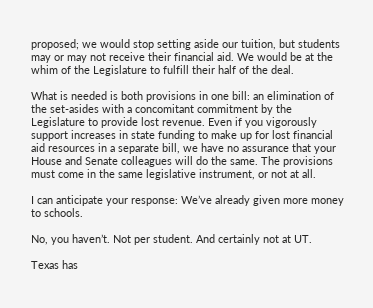proposed; we would stop setting aside our tuition, but students may or may not receive their financial aid. We would be at the whim of the Legislature to fulfill their half of the deal.

What is needed is both provisions in one bill: an elimination of the set-asides with a concomitant commitment by the Legislature to provide lost revenue. Even if you vigorously support increases in state funding to make up for lost financial aid resources in a separate bill, we have no assurance that your House and Senate colleagues will do the same. The provisions must come in the same legislative instrument, or not at all.

I can anticipate your response: We’ve already given more money to schools.

No, you haven’t. Not per student. And certainly not at UT.

Texas has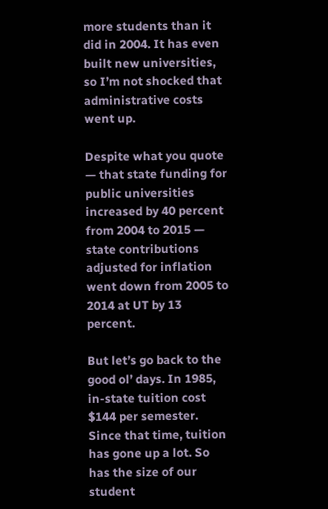more students than it did in 2004. It has even built new universities, so I’m not shocked that administrative costs went up.

Despite what you quote — that state funding for public universities increased by 40 percent from 2004 to 2015 — state contributions adjusted for inflation went down from 2005 to 2014 at UT by 13 percent.

But let’s go back to the good ol’ days. In 1985, in-state tuition cost $144 per semester. Since that time, tuition has gone up a lot. So has the size of our student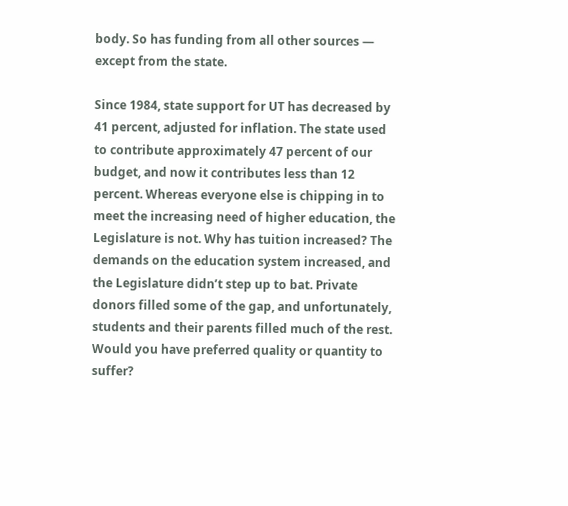body. So has funding from all other sources — except from the state.

Since 1984, state support for UT has decreased by 41 percent, adjusted for inflation. The state used to contribute approximately 47 percent of our budget, and now it contributes less than 12 percent. Whereas everyone else is chipping in to meet the increasing need of higher education, the Legislature is not. Why has tuition increased? The demands on the education system increased, and the Legislature didn’t step up to bat. Private donors filled some of the gap, and unfortunately, students and their parents filled much of the rest. Would you have preferred quality or quantity to suffer?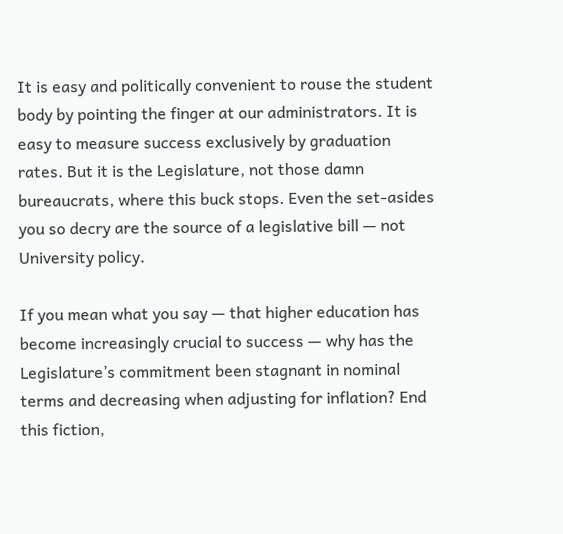It is easy and politically convenient to rouse the student body by pointing the finger at our administrators. It is easy to measure success exclusively by graduation rates. But it is the Legislature, not those damn bureaucrats, where this buck stops. Even the set-asides you so decry are the source of a legislative bill — not University policy.

If you mean what you say — that higher education has become increasingly crucial to success — why has the Legislature’s commitment been stagnant in nominal terms and decreasing when adjusting for inflation? End this fiction,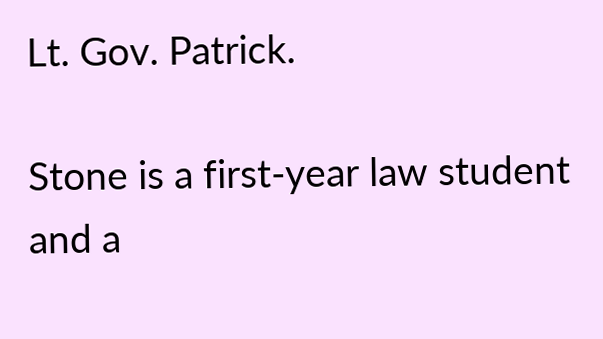Lt. Gov. Patrick.

Stone is a first-year law student and a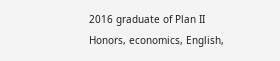2016 graduate of Plan II Honors, economics, English,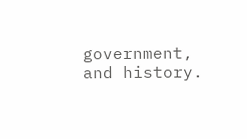government, and history.